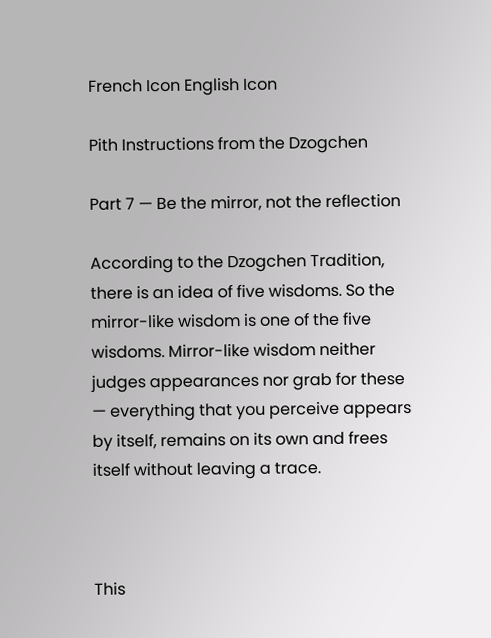French Icon English Icon

Pith Instructions from the Dzogchen

Part 7 — Be the mirror, not the reflection

According to the Dzogchen Tradition, there is an idea of five wisdoms. So the mirror-like wisdom is one of the five wisdoms. Mirror-like wisdom neither judges appearances nor grab for these — everything that you perceive appears by itself, remains on its own and frees itself without leaving a trace.



This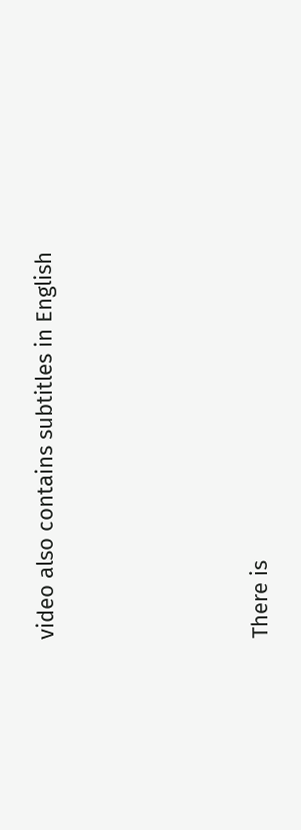video also contains subtitles in English




There is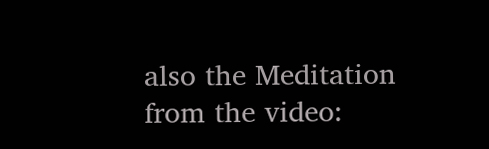also the Meditation from the video: